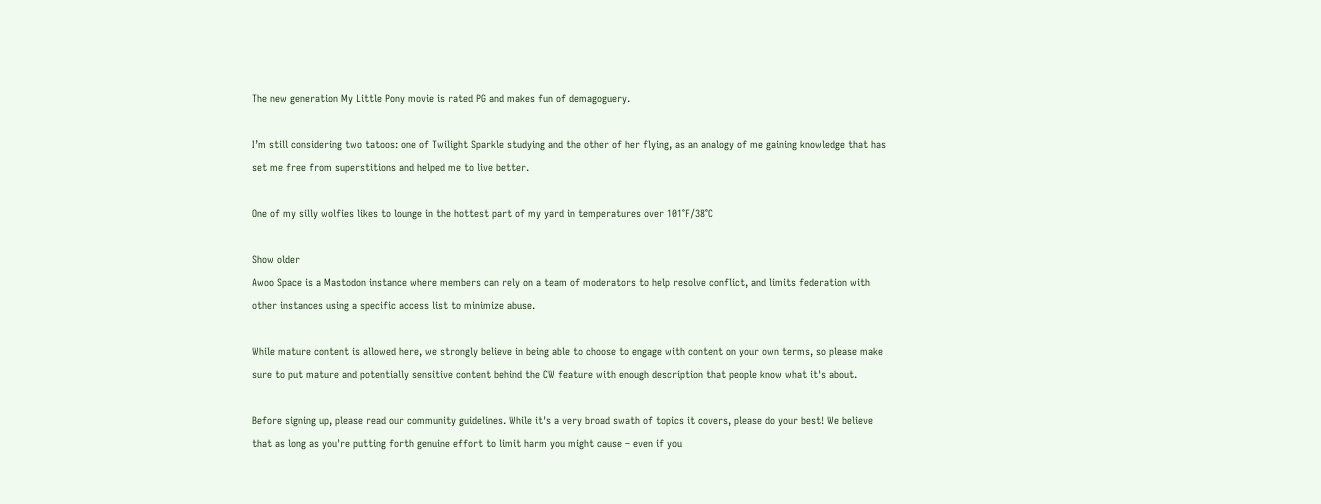The new generation My Little Pony movie is rated PG and makes fun of demagoguery.

I’m still considering two tatoos: one of Twilight Sparkle studying and the other of her flying, as an analogy of me gaining knowledge that has set me free from superstitions and helped me to live better.

One of my silly wolfies likes to lounge in the hottest part of my yard in temperatures over 101°F/38°C

Show older
Awoo Space is a Mastodon instance where members can rely on a team of moderators to help resolve conflict, and limits federation with other instances using a specific access list to minimize abuse.

While mature content is allowed here, we strongly believe in being able to choose to engage with content on your own terms, so please make sure to put mature and potentially sensitive content behind the CW feature with enough description that people know what it's about.

Before signing up, please read our community guidelines. While it's a very broad swath of topics it covers, please do your best! We believe that as long as you're putting forth genuine effort to limit harm you might cause – even if you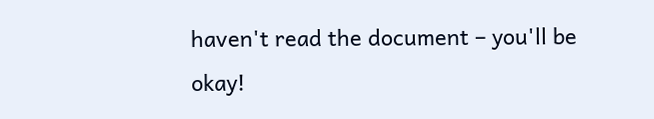haven't read the document – you'll be okay!